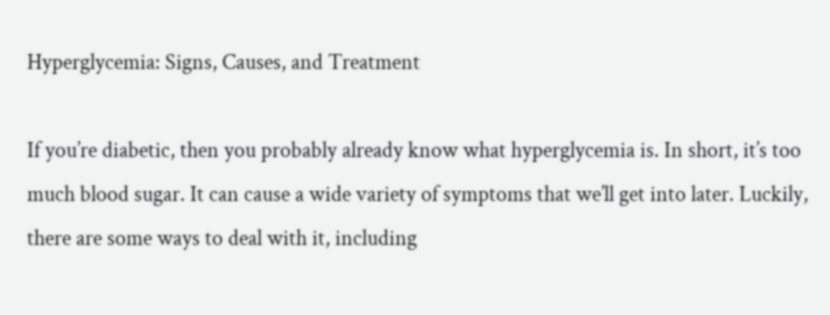Hyperglycemia: Signs, Causes, and Treatment

If you’re diabetic, then you probably already know what hyperglycemia is. In short, it’s too much blood sugar. It can cause a wide variety of symptoms that we’ll get into later. Luckily, there are some ways to deal with it, including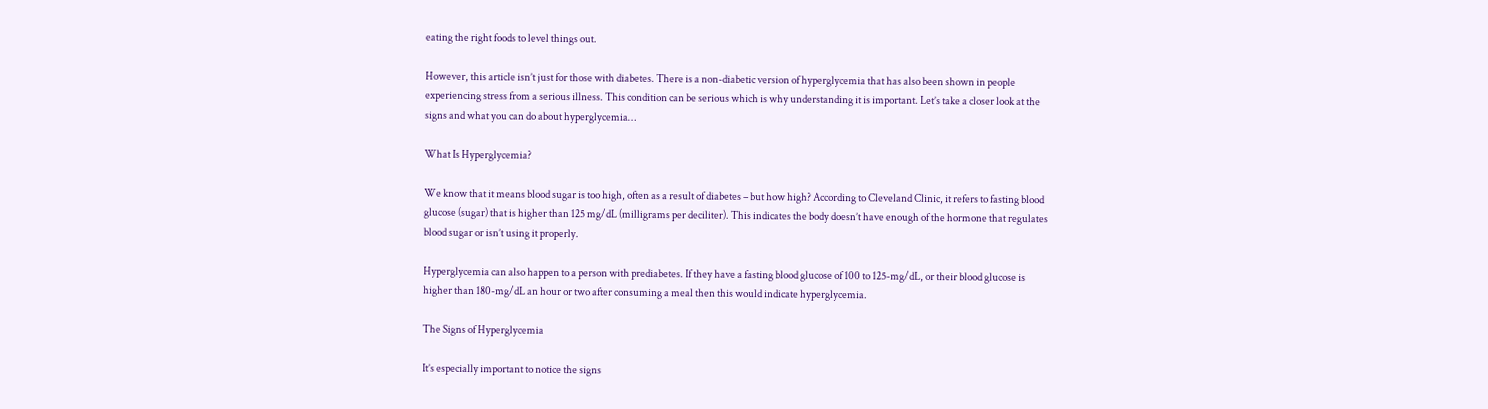eating the right foods to level things out.

However, this article isn’t just for those with diabetes. There is a non-diabetic version of hyperglycemia that has also been shown in people experiencing stress from a serious illness. This condition can be serious which is why understanding it is important. Let’s take a closer look at the signs and what you can do about hyperglycemia…

What Is Hyperglycemia?

We know that it means blood sugar is too high, often as a result of diabetes – but how high? According to Cleveland Clinic, it refers to fasting blood glucose (sugar) that is higher than 125 mg/dL (milligrams per deciliter). This indicates the body doesn’t have enough of the hormone that regulates blood sugar or isn’t using it properly.

Hyperglycemia can also happen to a person with prediabetes. If they have a fasting blood glucose of 100 to 125-mg/dL, or their blood glucose is higher than 180-mg/dL an hour or two after consuming a meal then this would indicate hyperglycemia.

The Signs of Hyperglycemia

It’s especially important to notice the signs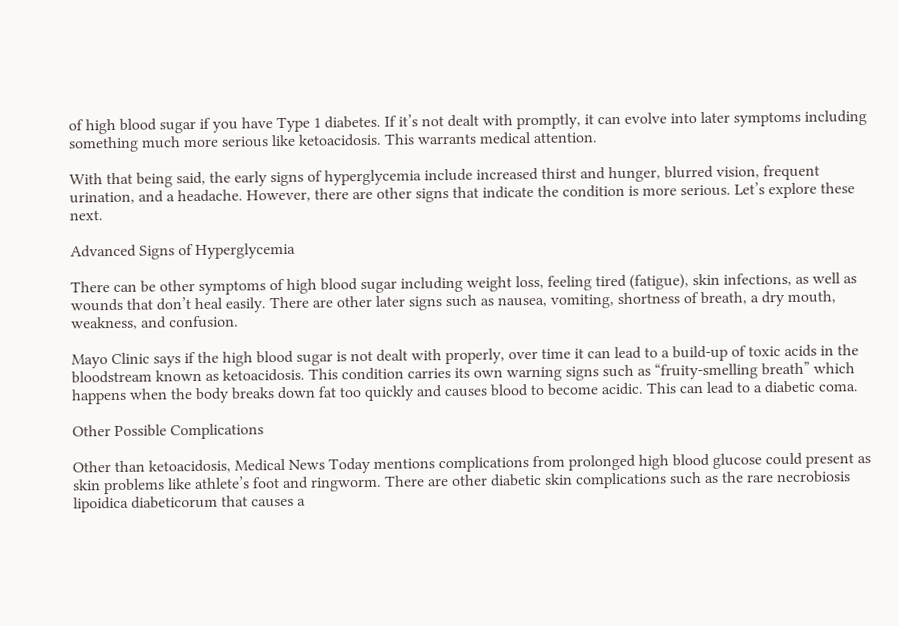of high blood sugar if you have Type 1 diabetes. If it’s not dealt with promptly, it can evolve into later symptoms including something much more serious like ketoacidosis. This warrants medical attention.

With that being said, the early signs of hyperglycemia include increased thirst and hunger, blurred vision, frequent urination, and a headache. However, there are other signs that indicate the condition is more serious. Let’s explore these next.

Advanced Signs of Hyperglycemia

There can be other symptoms of high blood sugar including weight loss, feeling tired (fatigue), skin infections, as well as wounds that don’t heal easily. There are other later signs such as nausea, vomiting, shortness of breath, a dry mouth, weakness, and confusion.

Mayo Clinic says if the high blood sugar is not dealt with properly, over time it can lead to a build-up of toxic acids in the bloodstream known as ketoacidosis. This condition carries its own warning signs such as “fruity-smelling breath” which happens when the body breaks down fat too quickly and causes blood to become acidic. This can lead to a diabetic coma.

Other Possible Complications

Other than ketoacidosis, Medical News Today mentions complications from prolonged high blood glucose could present as skin problems like athlete’s foot and ringworm. There are other diabetic skin complications such as the rare necrobiosis lipoidica diabeticorum that causes a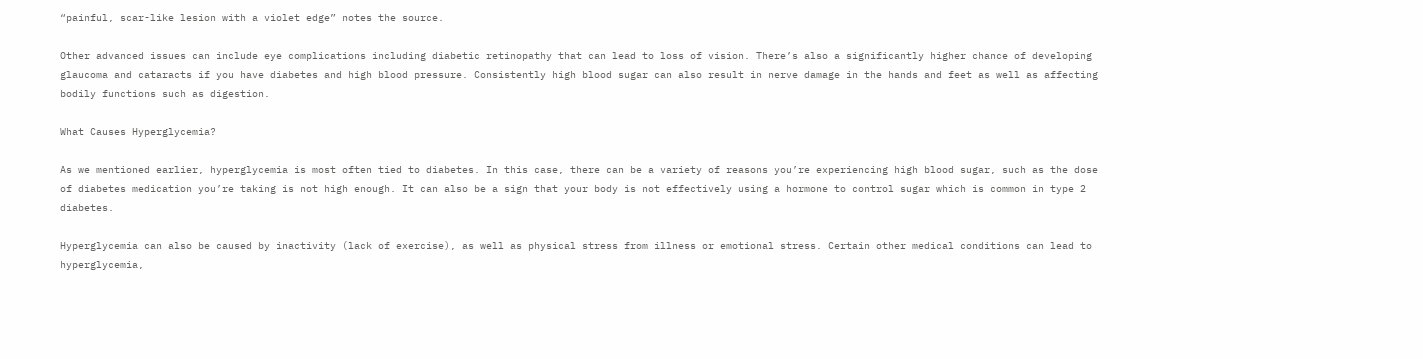“painful, scar-like lesion with a violet edge” notes the source.

Other advanced issues can include eye complications including diabetic retinopathy that can lead to loss of vision. There’s also a significantly higher chance of developing glaucoma and cataracts if you have diabetes and high blood pressure. Consistently high blood sugar can also result in nerve damage in the hands and feet as well as affecting bodily functions such as digestion.

What Causes Hyperglycemia?

As we mentioned earlier, hyperglycemia is most often tied to diabetes. In this case, there can be a variety of reasons you’re experiencing high blood sugar, such as the dose of diabetes medication you’re taking is not high enough. It can also be a sign that your body is not effectively using a hormone to control sugar which is common in type 2 diabetes.

Hyperglycemia can also be caused by inactivity (lack of exercise), as well as physical stress from illness or emotional stress. Certain other medical conditions can lead to hyperglycemia,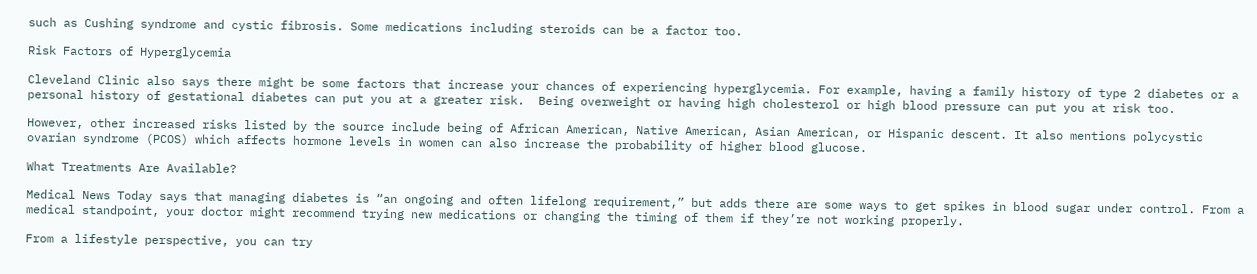such as Cushing syndrome and cystic fibrosis. Some medications including steroids can be a factor too.

Risk Factors of Hyperglycemia

Cleveland Clinic also says there might be some factors that increase your chances of experiencing hyperglycemia. For example, having a family history of type 2 diabetes or a personal history of gestational diabetes can put you at a greater risk.  Being overweight or having high cholesterol or high blood pressure can put you at risk too.

However, other increased risks listed by the source include being of African American, Native American, Asian American, or Hispanic descent. It also mentions polycystic ovarian syndrome (PCOS) which affects hormone levels in women can also increase the probability of higher blood glucose.

What Treatments Are Available?

Medical News Today says that managing diabetes is “an ongoing and often lifelong requirement,” but adds there are some ways to get spikes in blood sugar under control. From a medical standpoint, your doctor might recommend trying new medications or changing the timing of them if they’re not working properly.

From a lifestyle perspective, you can try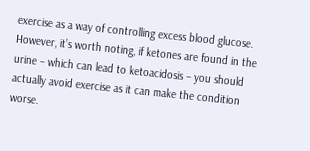exercise as a way of controlling excess blood glucose. However, it’s worth noting, if ketones are found in the urine – which can lead to ketoacidosis – you should actually avoid exercise as it can make the condition worse.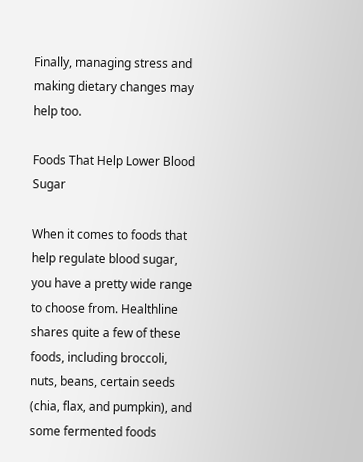Finally, managing stress and making dietary changes may help too.

Foods That Help Lower Blood Sugar

When it comes to foods that help regulate blood sugar, you have a pretty wide range to choose from. Healthline shares quite a few of these foods, including broccoli, nuts, beans, certain seeds (chia, flax, and pumpkin), and some fermented foods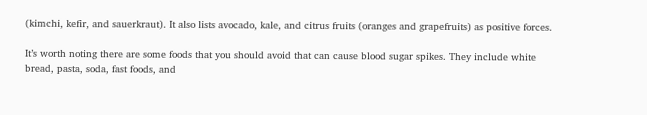(kimchi, kefir, and sauerkraut). It also lists avocado, kale, and citrus fruits (oranges and grapefruits) as positive forces.

It’s worth noting there are some foods that you should avoid that can cause blood sugar spikes. They include white bread, pasta, soda, fast foods, and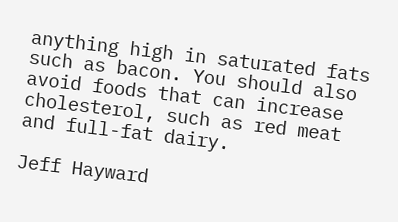anything high in saturated fats such as bacon. You should also avoid foods that can increase cholesterol, such as red meat and full-fat dairy.

Jeff Hayward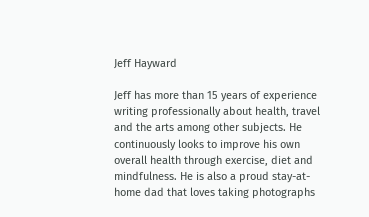Jeff Hayward

Jeff has more than 15 years of experience writing professionally about health, travel and the arts among other subjects. He continuously looks to improve his own overall health through exercise, diet and mindfulness. He is also a proud stay-at-home dad that loves taking photographs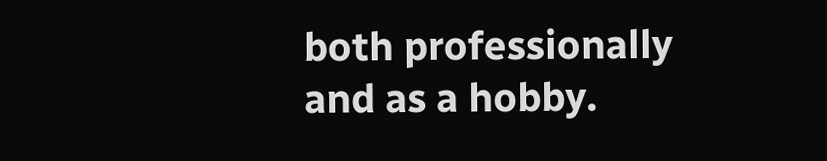both professionally and as a hobby.